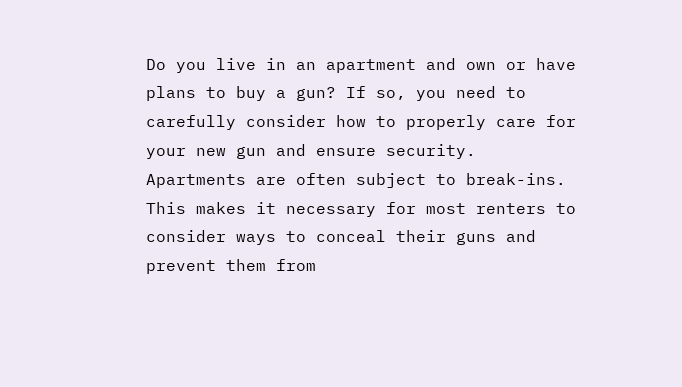Do you live in an apartment and own or have plans to buy a gun? If so, you need to carefully consider how to properly care for your new gun and ensure security. Apartments are often subject to break-ins. This makes it necessary for most renters to consider ways to conceal their guns and prevent them from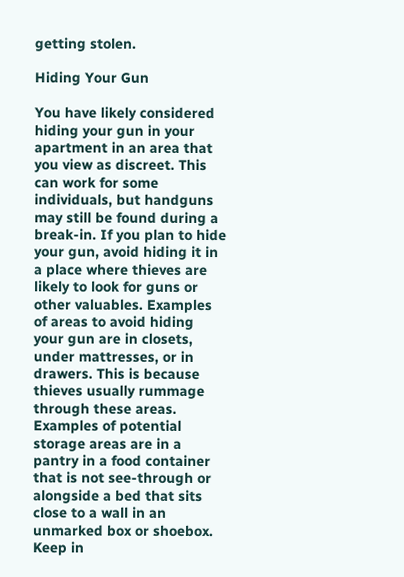getting stolen.

Hiding Your Gun

You have likely considered hiding your gun in your apartment in an area that you view as discreet. This can work for some individuals, but handguns may still be found during a break-in. If you plan to hide your gun, avoid hiding it in a place where thieves are likely to look for guns or other valuables. Examples of areas to avoid hiding your gun are in closets, under mattresses, or in drawers. This is because thieves usually rummage through these areas. Examples of potential storage areas are in a pantry in a food container that is not see-through or alongside a bed that sits close to a wall in an unmarked box or shoebox. Keep in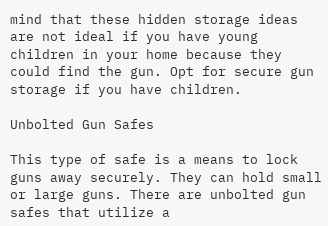mind that these hidden storage ideas are not ideal if you have young children in your home because they could find the gun. Opt for secure gun storage if you have children.

Unbolted Gun Safes

This type of safe is a means to lock guns away securely. They can hold small or large guns. There are unbolted gun safes that utilize a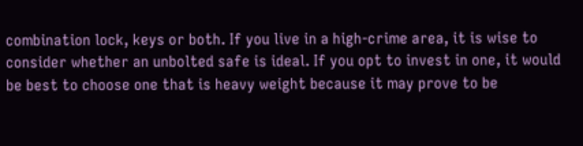combination lock, keys or both. If you live in a high-crime area, it is wise to consider whether an unbolted safe is ideal. If you opt to invest in one, it would be best to choose one that is heavy weight because it may prove to be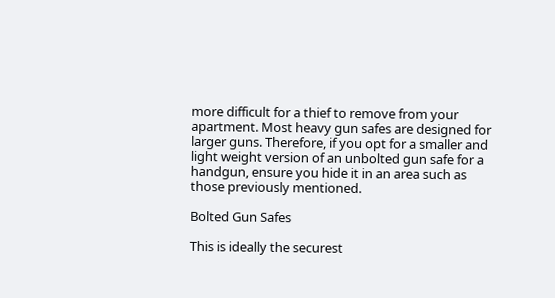more difficult for a thief to remove from your apartment. Most heavy gun safes are designed for larger guns. Therefore, if you opt for a smaller and light weight version of an unbolted gun safe for a handgun, ensure you hide it in an area such as those previously mentioned.

Bolted Gun Safes

This is ideally the securest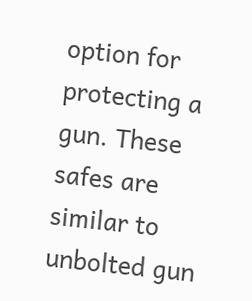option for protecting a gun. These safes are similar to unbolted gun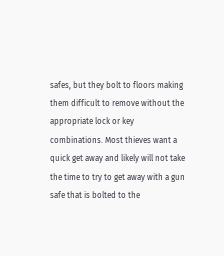safes, but they bolt to floors making them difficult to remove without the appropriate lock or key combinations. Most thieves want a quick get away and likely will not take the time to try to get away with a gun safe that is bolted to the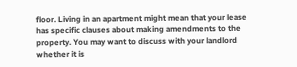floor. Living in an apartment might mean that your lease has specific clauses about making amendments to the property. You may want to discuss with your landlord whether it is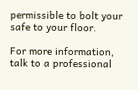permissible to bolt your safe to your floor.

For more information, talk to a professional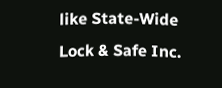like State-Wide Lock & Safe Inc.